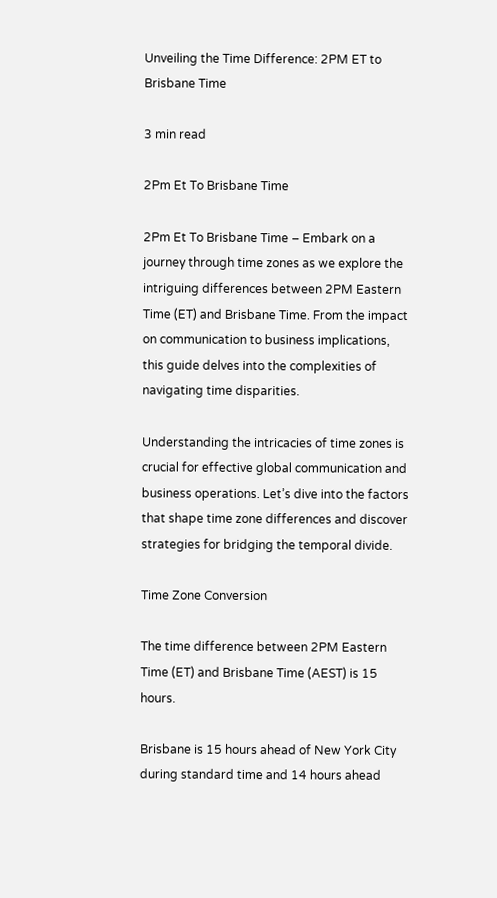Unveiling the Time Difference: 2PM ET to Brisbane Time

3 min read

2Pm Et To Brisbane Time

2Pm Et To Brisbane Time – Embark on a journey through time zones as we explore the intriguing differences between 2PM Eastern Time (ET) and Brisbane Time. From the impact on communication to business implications, this guide delves into the complexities of navigating time disparities.

Understanding the intricacies of time zones is crucial for effective global communication and business operations. Let’s dive into the factors that shape time zone differences and discover strategies for bridging the temporal divide.

Time Zone Conversion

The time difference between 2PM Eastern Time (ET) and Brisbane Time (AEST) is 15 hours.

Brisbane is 15 hours ahead of New York City during standard time and 14 hours ahead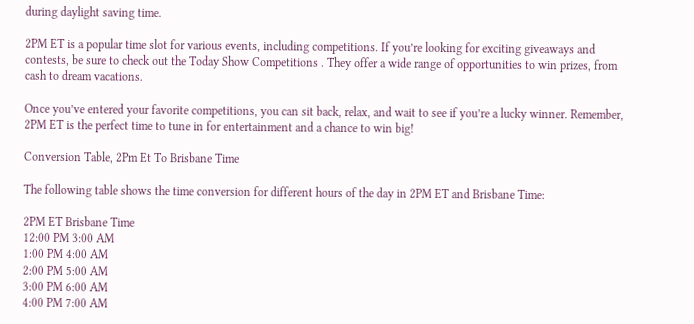during daylight saving time.

2PM ET is a popular time slot for various events, including competitions. If you’re looking for exciting giveaways and contests, be sure to check out the Today Show Competitions . They offer a wide range of opportunities to win prizes, from cash to dream vacations.

Once you’ve entered your favorite competitions, you can sit back, relax, and wait to see if you’re a lucky winner. Remember, 2PM ET is the perfect time to tune in for entertainment and a chance to win big!

Conversion Table, 2Pm Et To Brisbane Time

The following table shows the time conversion for different hours of the day in 2PM ET and Brisbane Time:

2PM ET Brisbane Time
12:00 PM 3:00 AM
1:00 PM 4:00 AM
2:00 PM 5:00 AM
3:00 PM 6:00 AM
4:00 PM 7:00 AM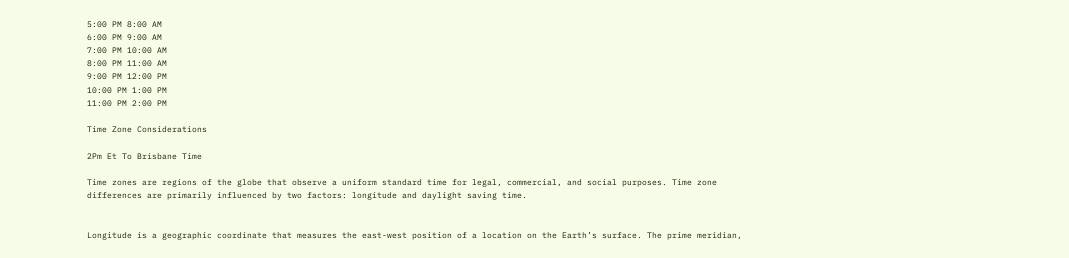5:00 PM 8:00 AM
6:00 PM 9:00 AM
7:00 PM 10:00 AM
8:00 PM 11:00 AM
9:00 PM 12:00 PM
10:00 PM 1:00 PM
11:00 PM 2:00 PM

Time Zone Considerations

2Pm Et To Brisbane Time

Time zones are regions of the globe that observe a uniform standard time for legal, commercial, and social purposes. Time zone differences are primarily influenced by two factors: longitude and daylight saving time.


Longitude is a geographic coordinate that measures the east-west position of a location on the Earth’s surface. The prime meridian,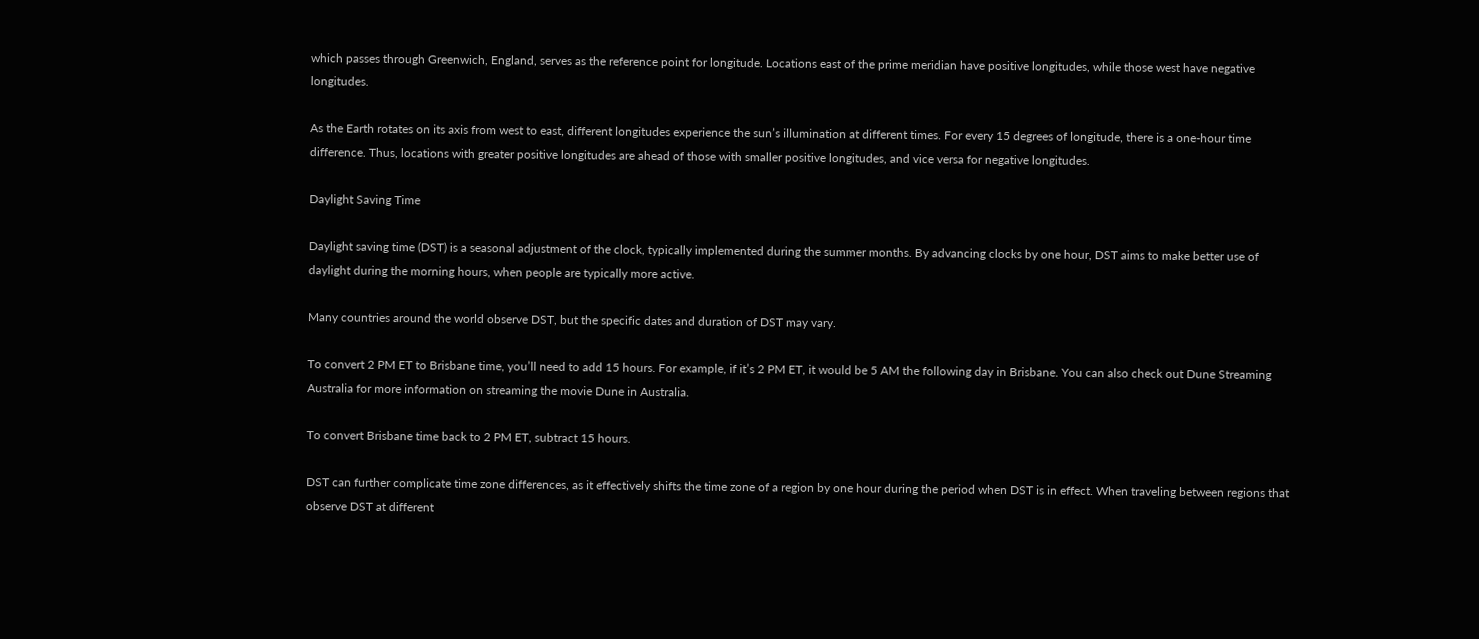which passes through Greenwich, England, serves as the reference point for longitude. Locations east of the prime meridian have positive longitudes, while those west have negative longitudes.

As the Earth rotates on its axis from west to east, different longitudes experience the sun’s illumination at different times. For every 15 degrees of longitude, there is a one-hour time difference. Thus, locations with greater positive longitudes are ahead of those with smaller positive longitudes, and vice versa for negative longitudes.

Daylight Saving Time

Daylight saving time (DST) is a seasonal adjustment of the clock, typically implemented during the summer months. By advancing clocks by one hour, DST aims to make better use of daylight during the morning hours, when people are typically more active.

Many countries around the world observe DST, but the specific dates and duration of DST may vary.

To convert 2 PM ET to Brisbane time, you’ll need to add 15 hours. For example, if it’s 2 PM ET, it would be 5 AM the following day in Brisbane. You can also check out Dune Streaming Australia for more information on streaming the movie Dune in Australia.

To convert Brisbane time back to 2 PM ET, subtract 15 hours.

DST can further complicate time zone differences, as it effectively shifts the time zone of a region by one hour during the period when DST is in effect. When traveling between regions that observe DST at different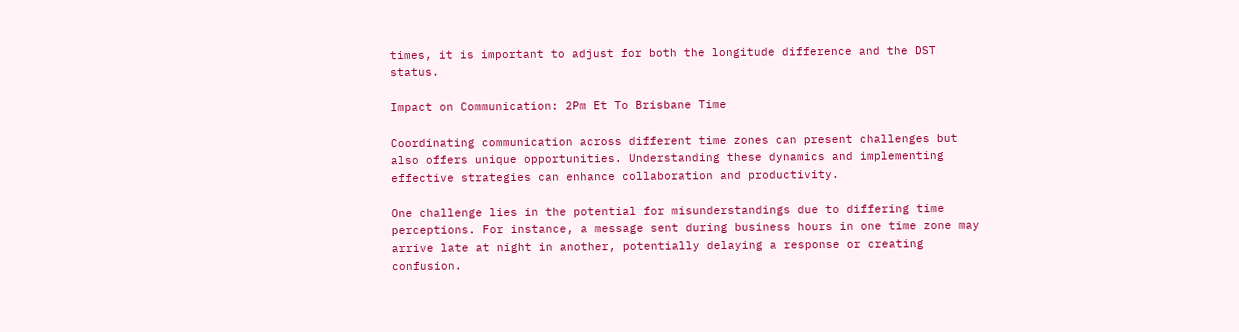times, it is important to adjust for both the longitude difference and the DST status.

Impact on Communication: 2Pm Et To Brisbane Time

Coordinating communication across different time zones can present challenges but also offers unique opportunities. Understanding these dynamics and implementing effective strategies can enhance collaboration and productivity.

One challenge lies in the potential for misunderstandings due to differing time perceptions. For instance, a message sent during business hours in one time zone may arrive late at night in another, potentially delaying a response or creating confusion.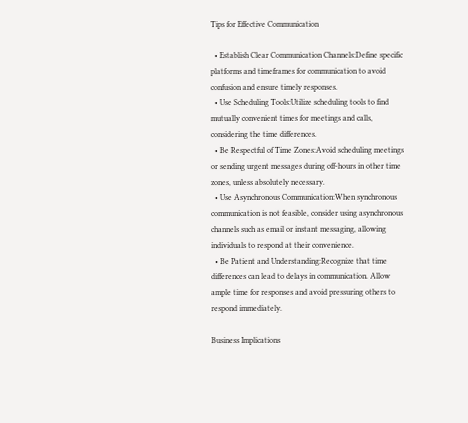Tips for Effective Communication

  • Establish Clear Communication Channels:Define specific platforms and timeframes for communication to avoid confusion and ensure timely responses.
  • Use Scheduling Tools:Utilize scheduling tools to find mutually convenient times for meetings and calls, considering the time differences.
  • Be Respectful of Time Zones:Avoid scheduling meetings or sending urgent messages during off-hours in other time zones, unless absolutely necessary.
  • Use Asynchronous Communication:When synchronous communication is not feasible, consider using asynchronous channels such as email or instant messaging, allowing individuals to respond at their convenience.
  • Be Patient and Understanding:Recognize that time differences can lead to delays in communication. Allow ample time for responses and avoid pressuring others to respond immediately.

Business Implications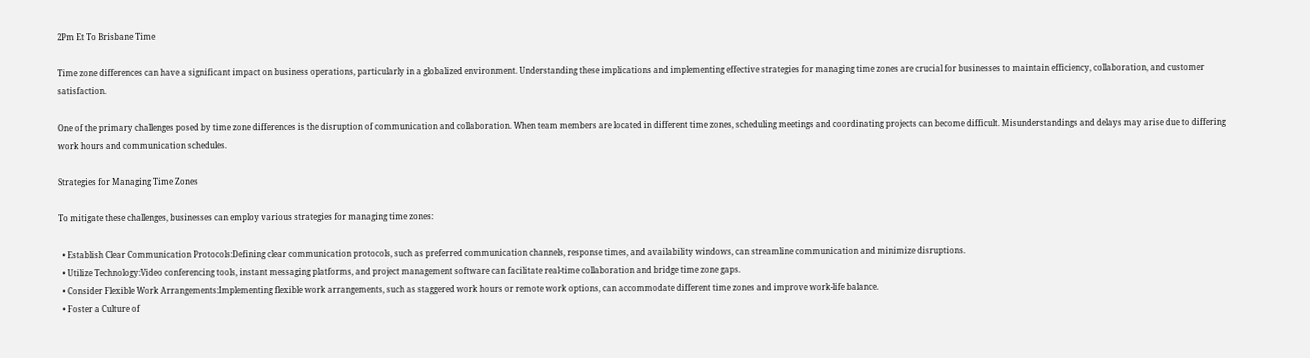2Pm Et To Brisbane Time

Time zone differences can have a significant impact on business operations, particularly in a globalized environment. Understanding these implications and implementing effective strategies for managing time zones are crucial for businesses to maintain efficiency, collaboration, and customer satisfaction.

One of the primary challenges posed by time zone differences is the disruption of communication and collaboration. When team members are located in different time zones, scheduling meetings and coordinating projects can become difficult. Misunderstandings and delays may arise due to differing work hours and communication schedules.

Strategies for Managing Time Zones

To mitigate these challenges, businesses can employ various strategies for managing time zones:

  • Establish Clear Communication Protocols:Defining clear communication protocols, such as preferred communication channels, response times, and availability windows, can streamline communication and minimize disruptions.
  • Utilize Technology:Video conferencing tools, instant messaging platforms, and project management software can facilitate real-time collaboration and bridge time zone gaps.
  • Consider Flexible Work Arrangements:Implementing flexible work arrangements, such as staggered work hours or remote work options, can accommodate different time zones and improve work-life balance.
  • Foster a Culture of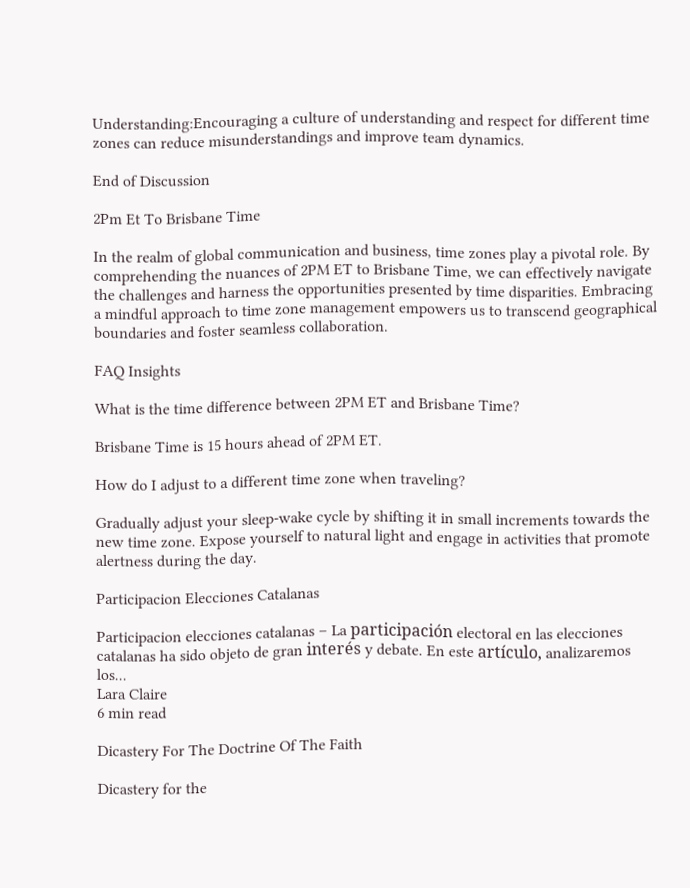Understanding:Encouraging a culture of understanding and respect for different time zones can reduce misunderstandings and improve team dynamics.

End of Discussion

2Pm Et To Brisbane Time

In the realm of global communication and business, time zones play a pivotal role. By comprehending the nuances of 2PM ET to Brisbane Time, we can effectively navigate the challenges and harness the opportunities presented by time disparities. Embracing a mindful approach to time zone management empowers us to transcend geographical boundaries and foster seamless collaboration.

FAQ Insights

What is the time difference between 2PM ET and Brisbane Time?

Brisbane Time is 15 hours ahead of 2PM ET.

How do I adjust to a different time zone when traveling?

Gradually adjust your sleep-wake cycle by shifting it in small increments towards the new time zone. Expose yourself to natural light and engage in activities that promote alertness during the day.

Participacion Elecciones Catalanas

Participacion elecciones catalanas – La participación electoral en las elecciones catalanas ha sido objeto de gran interés y debate. En este artículo, analizaremos los...
Lara Claire
6 min read

Dicastery For The Doctrine Of The Faith

Dicastery for the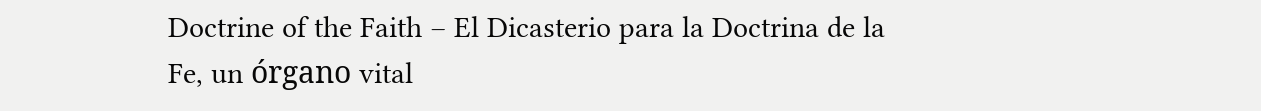Doctrine of the Faith – El Dicasterio para la Doctrina de la Fe, un órgano vital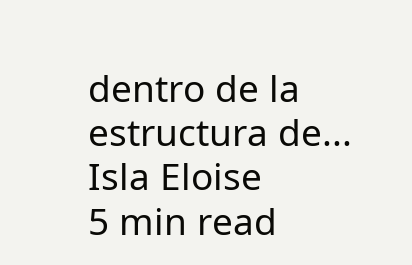dentro de la estructura de...
Isla Eloise
5 min read